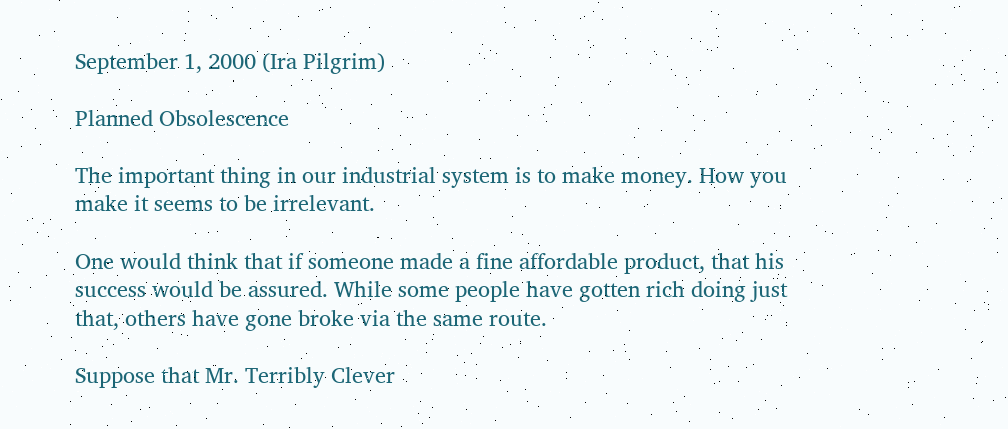September 1, 2000 (Ira Pilgrim)

Planned Obsolescence

The important thing in our industrial system is to make money. How you make it seems to be irrelevant.

One would think that if someone made a fine affordable product, that his success would be assured. While some people have gotten rich doing just that, others have gone broke via the same route.

Suppose that Mr. Terribly Clever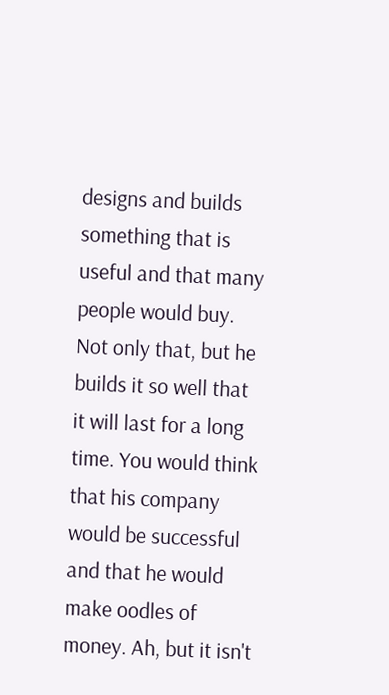designs and builds something that is useful and that many people would buy. Not only that, but he builds it so well that it will last for a long time. You would think that his company would be successful and that he would make oodles of money. Ah, but it isn't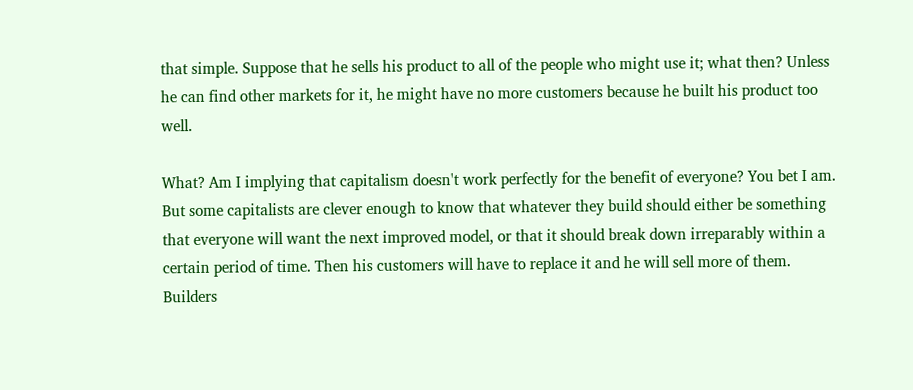that simple. Suppose that he sells his product to all of the people who might use it; what then? Unless he can find other markets for it, he might have no more customers because he built his product too well.

What? Am I implying that capitalism doesn't work perfectly for the benefit of everyone? You bet I am. But some capitalists are clever enough to know that whatever they build should either be something that everyone will want the next improved model, or that it should break down irreparably within a certain period of time. Then his customers will have to replace it and he will sell more of them. Builders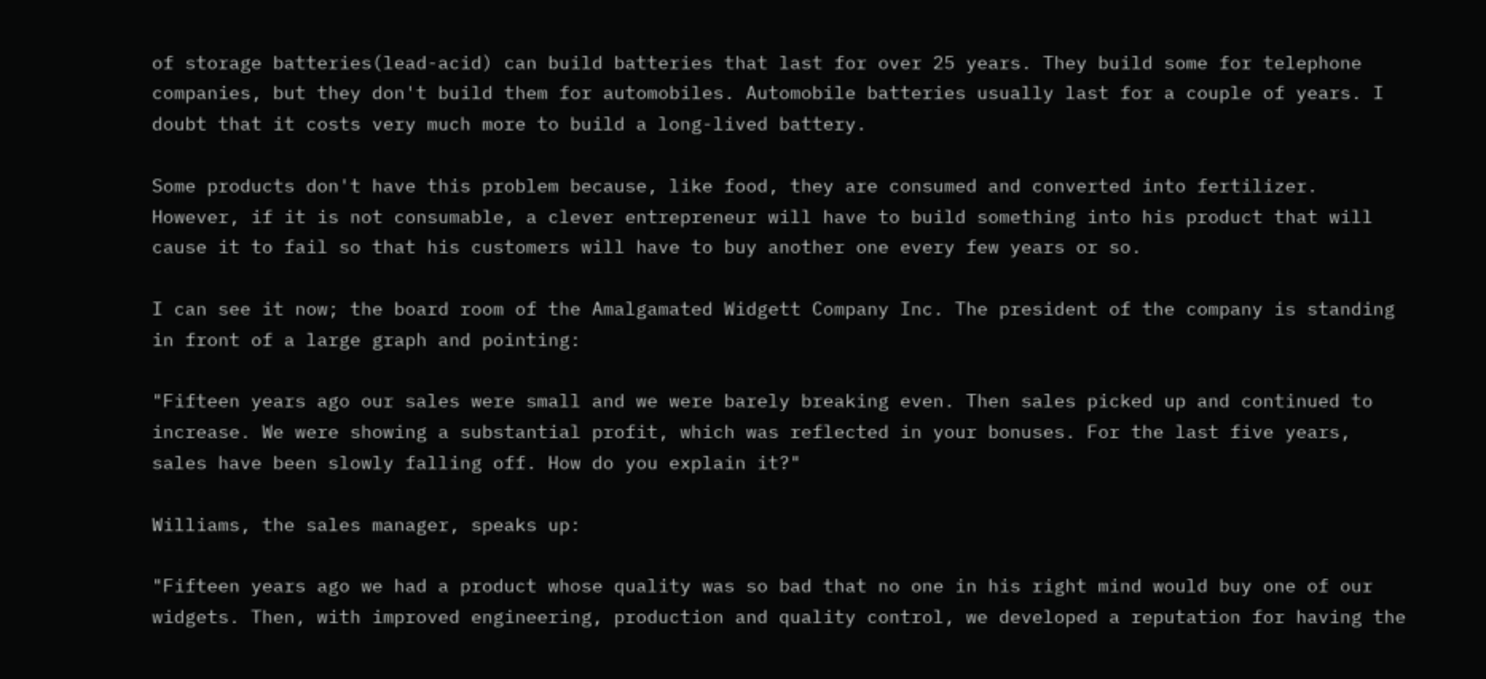of storage batteries(lead-acid) can build batteries that last for over 25 years. They build some for telephone companies, but they don't build them for automobiles. Automobile batteries usually last for a couple of years. I doubt that it costs very much more to build a long-lived battery.

Some products don't have this problem because, like food, they are consumed and converted into fertilizer. However, if it is not consumable, a clever entrepreneur will have to build something into his product that will cause it to fail so that his customers will have to buy another one every few years or so.

I can see it now; the board room of the Amalgamated Widgett Company Inc. The president of the company is standing in front of a large graph and pointing:

"Fifteen years ago our sales were small and we were barely breaking even. Then sales picked up and continued to increase. We were showing a substantial profit, which was reflected in your bonuses. For the last five years, sales have been slowly falling off. How do you explain it?"

Williams, the sales manager, speaks up:

"Fifteen years ago we had a product whose quality was so bad that no one in his right mind would buy one of our widgets. Then, with improved engineering, production and quality control, we developed a reputation for having the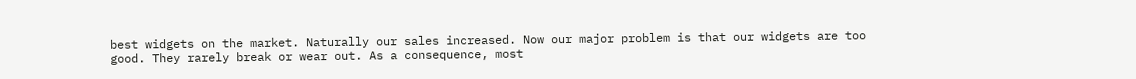best widgets on the market. Naturally our sales increased. Now our major problem is that our widgets are too good. They rarely break or wear out. As a consequence, most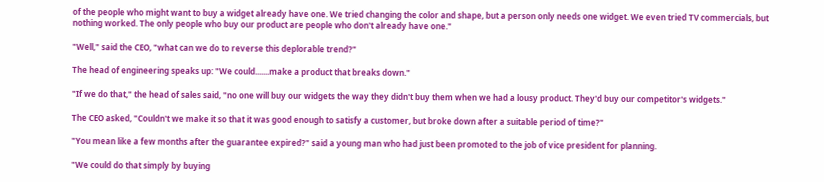of the people who might want to buy a widget already have one. We tried changing the color and shape, but a person only needs one widget. We even tried TV commercials, but nothing worked. The only people who buy our product are people who don't already have one."

"Well," said the CEO, "what can we do to reverse this deplorable trend?"

The head of engineering speaks up: "We could.......make a product that breaks down."

"If we do that," the head of sales said, "no one will buy our widgets the way they didn't buy them when we had a lousy product. They'd buy our competitor's widgets."

The CEO asked, "Couldn't we make it so that it was good enough to satisfy a customer, but broke down after a suitable period of time?"

"You mean like a few months after the guarantee expired?" said a young man who had just been promoted to the job of vice president for planning.

"We could do that simply by buying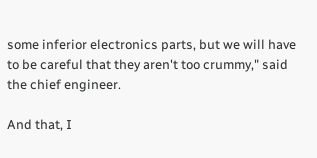some inferior electronics parts, but we will have to be careful that they aren't too crummy," said the chief engineer.

And that, I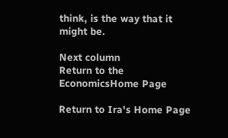think, is the way that it might be.

Next column
Return to the EconomicsHome Page

Return to Ira's Home Page